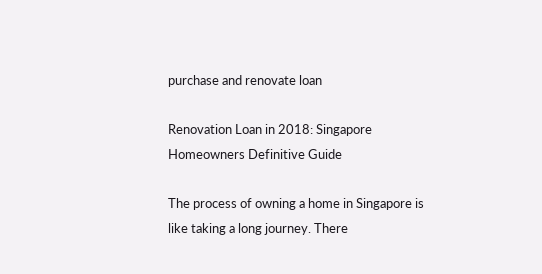purchase and renovate loan

Renovation Loan in 2018: Singapore Homeowners Definitive Guide

The process of owning a home in Singapore is like taking a long journey. There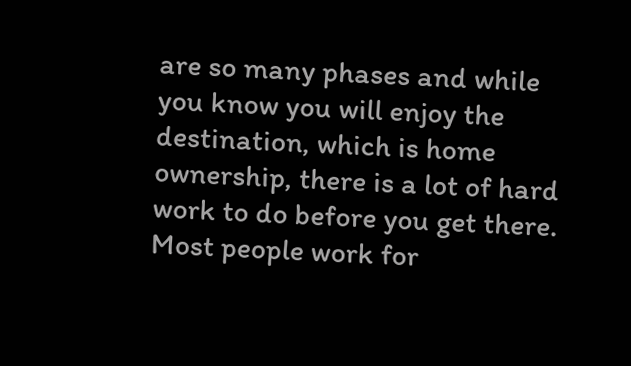are so many phases and while you know you will enjoy the destination, which is home ownership, there is a lot of hard work to do before you get there. Most people work for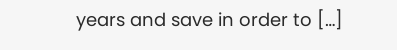years and save in order to […]